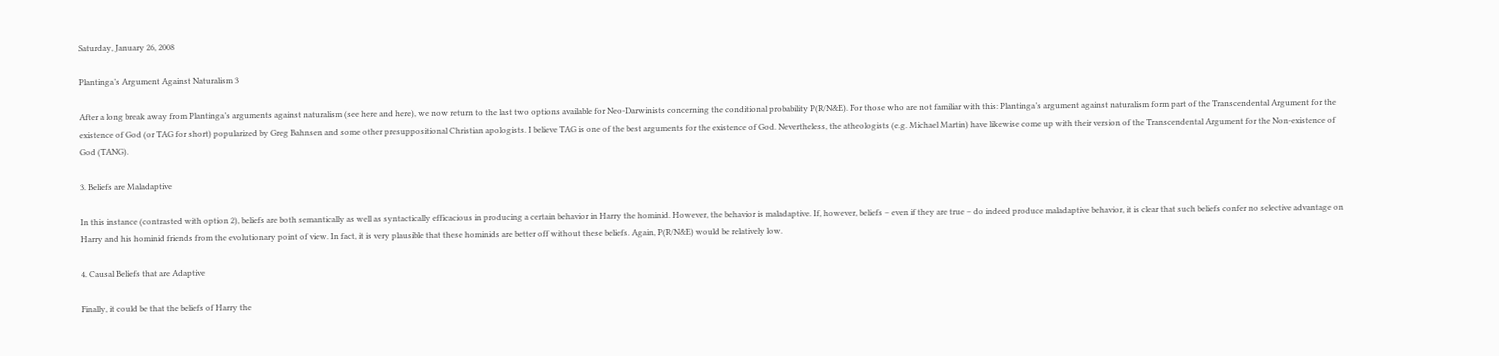Saturday, January 26, 2008

Plantinga’s Argument Against Naturalism 3

After a long break away from Plantinga’s arguments against naturalism (see here and here), we now return to the last two options available for Neo-Darwinists concerning the conditional probability P(R/N&E). For those who are not familiar with this: Plantinga’s argument against naturalism form part of the Transcendental Argument for the existence of God (or TAG for short) popularized by Greg Bahnsen and some other presuppositional Christian apologists. I believe TAG is one of the best arguments for the existence of God. Nevertheless, the atheologists (e.g. Michael Martin) have likewise come up with their version of the Transcendental Argument for the Non-existence of God (TANG).

3. Beliefs are Maladaptive

In this instance (contrasted with option 2), beliefs are both semantically as well as syntactically efficacious in producing a certain behavior in Harry the hominid. However, the behavior is maladaptive. If, however, beliefs – even if they are true – do indeed produce maladaptive behavior, it is clear that such beliefs confer no selective advantage on Harry and his hominid friends from the evolutionary point of view. In fact, it is very plausible that these hominids are better off without these beliefs. Again, P(R/N&E) would be relatively low.

4. Causal Beliefs that are Adaptive

Finally, it could be that the beliefs of Harry the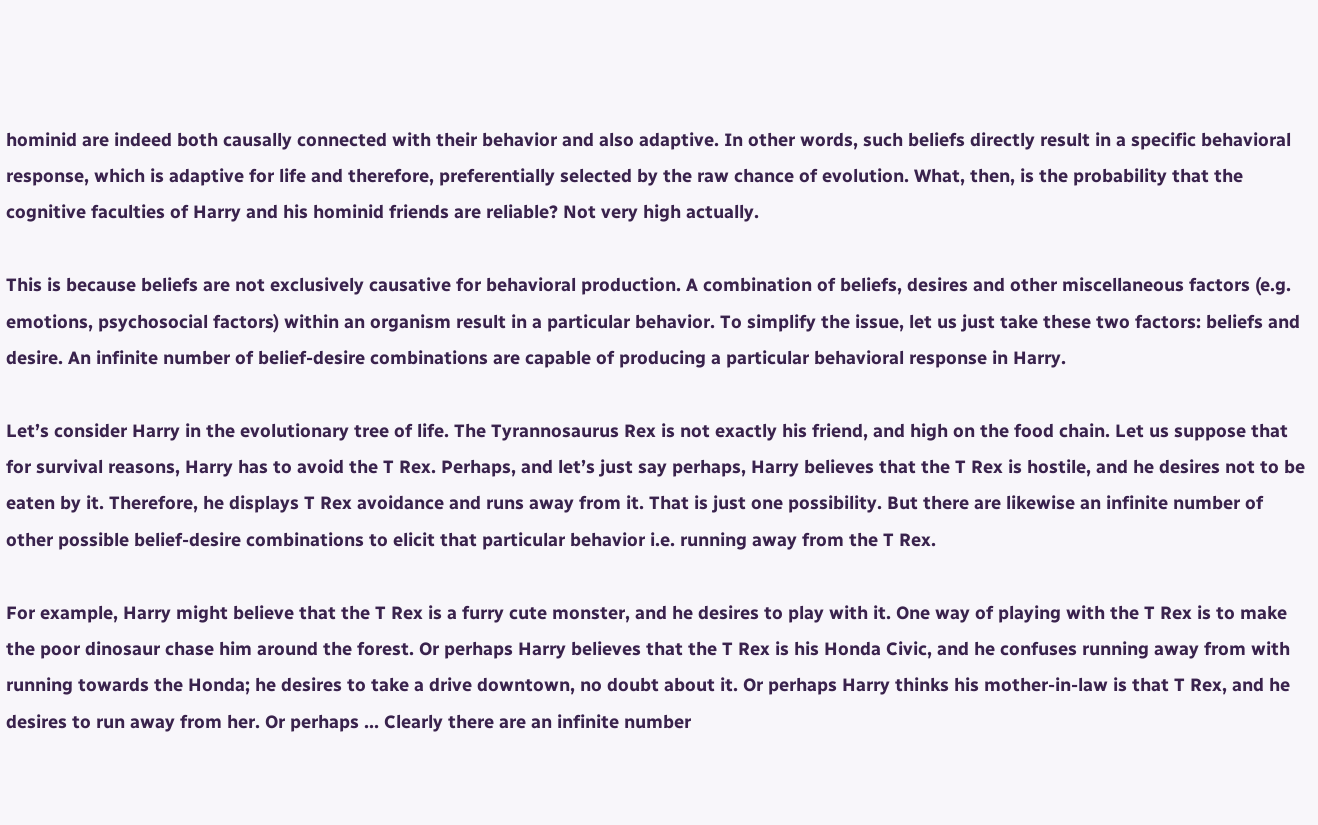hominid are indeed both causally connected with their behavior and also adaptive. In other words, such beliefs directly result in a specific behavioral response, which is adaptive for life and therefore, preferentially selected by the raw chance of evolution. What, then, is the probability that the cognitive faculties of Harry and his hominid friends are reliable? Not very high actually.

This is because beliefs are not exclusively causative for behavioral production. A combination of beliefs, desires and other miscellaneous factors (e.g. emotions, psychosocial factors) within an organism result in a particular behavior. To simplify the issue, let us just take these two factors: beliefs and desire. An infinite number of belief-desire combinations are capable of producing a particular behavioral response in Harry.

Let’s consider Harry in the evolutionary tree of life. The Tyrannosaurus Rex is not exactly his friend, and high on the food chain. Let us suppose that for survival reasons, Harry has to avoid the T Rex. Perhaps, and let’s just say perhaps, Harry believes that the T Rex is hostile, and he desires not to be eaten by it. Therefore, he displays T Rex avoidance and runs away from it. That is just one possibility. But there are likewise an infinite number of other possible belief-desire combinations to elicit that particular behavior i.e. running away from the T Rex.

For example, Harry might believe that the T Rex is a furry cute monster, and he desires to play with it. One way of playing with the T Rex is to make the poor dinosaur chase him around the forest. Or perhaps Harry believes that the T Rex is his Honda Civic, and he confuses running away from with running towards the Honda; he desires to take a drive downtown, no doubt about it. Or perhaps Harry thinks his mother-in-law is that T Rex, and he desires to run away from her. Or perhaps … Clearly there are an infinite number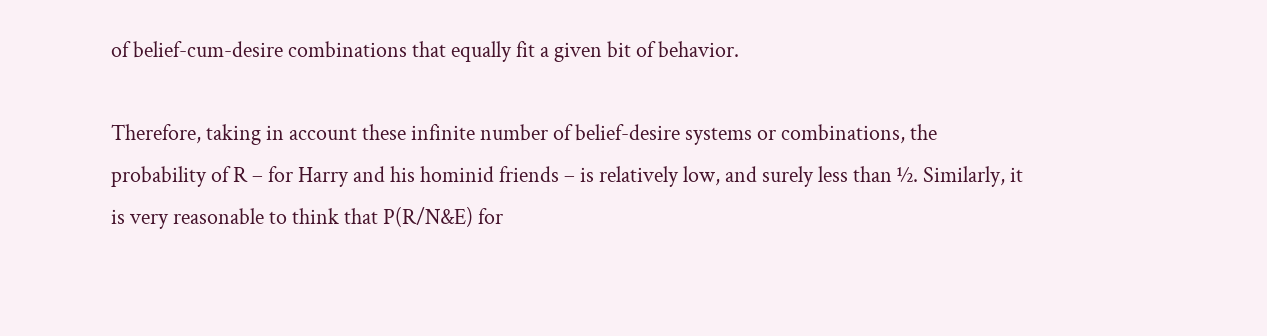of belief-cum-desire combinations that equally fit a given bit of behavior.

Therefore, taking in account these infinite number of belief-desire systems or combinations, the probability of R – for Harry and his hominid friends – is relatively low, and surely less than ½. Similarly, it is very reasonable to think that P(R/N&E) for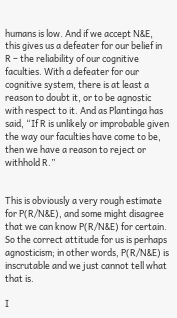humans is low. And if we accept N&E, this gives us a defeater for our belief in R – the reliability of our cognitive faculties. With a defeater for our cognitive system, there is at least a reason to doubt it, or to be agnostic with respect to it. And as Plantinga has said, “If R is unlikely or improbable given the way our faculties have come to be, then we have a reason to reject or withhold R.”


This is obviously a very rough estimate for P(R/N&E), and some might disagree that we can know P(R/N&E) for certain. So the correct attitude for us is perhaps agnosticism; in other words, P(R/N&E) is inscrutable and we just cannot tell what that is.

I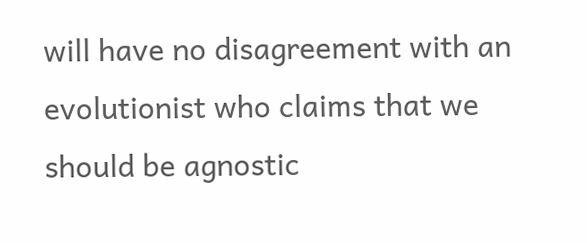will have no disagreement with an evolutionist who claims that we should be agnostic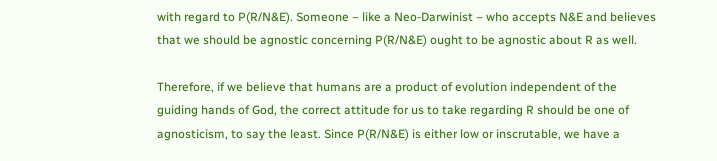with regard to P(R/N&E). Someone – like a Neo-Darwinist – who accepts N&E and believes that we should be agnostic concerning P(R/N&E) ought to be agnostic about R as well.

Therefore, if we believe that humans are a product of evolution independent of the guiding hands of God, the correct attitude for us to take regarding R should be one of agnosticism, to say the least. Since P(R/N&E) is either low or inscrutable, we have a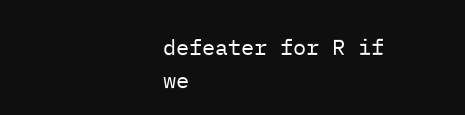defeater for R if we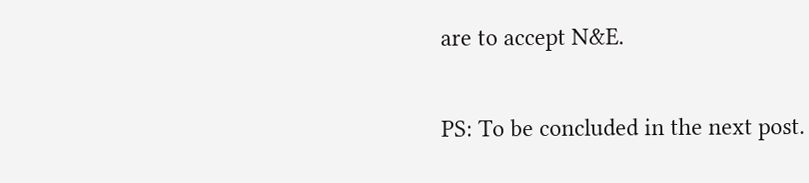are to accept N&E.

PS: To be concluded in the next post.